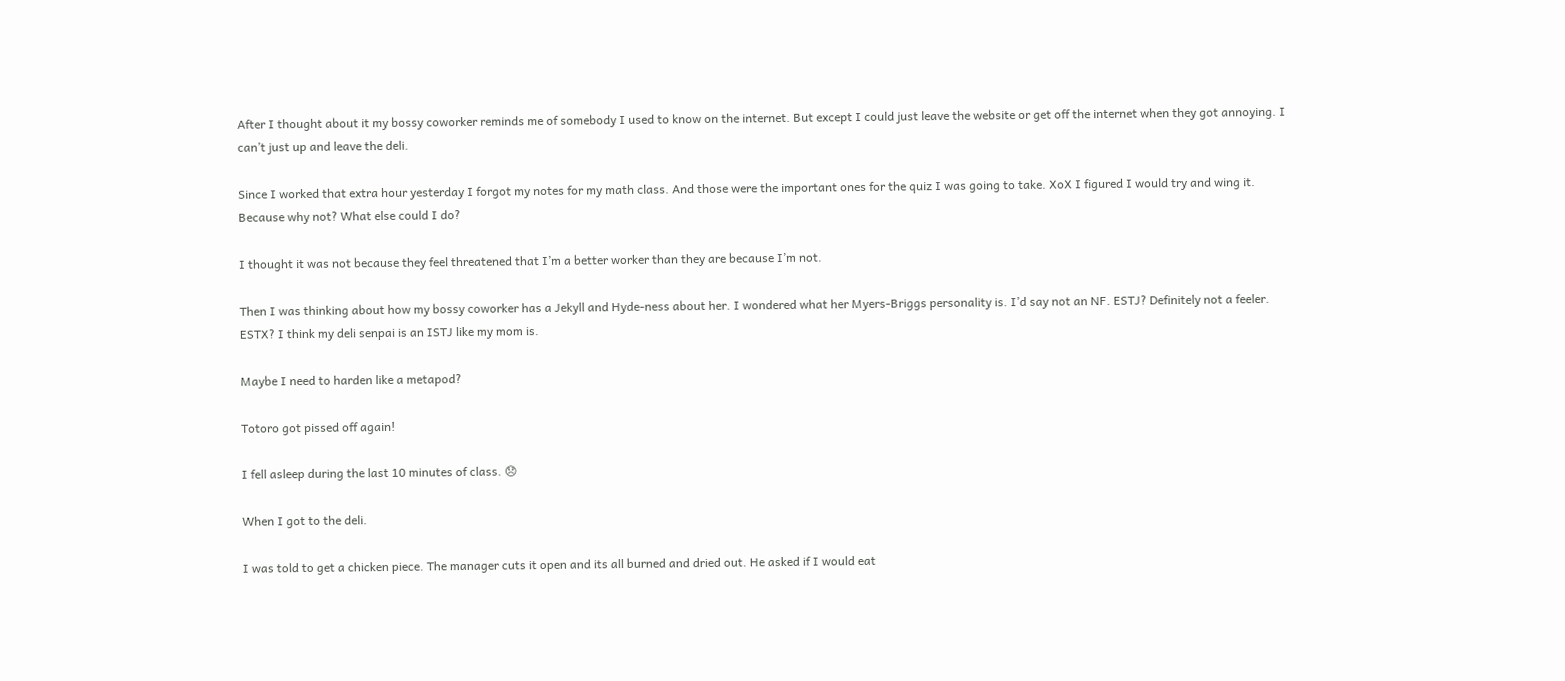After I thought about it my bossy coworker reminds me of somebody I used to know on the internet. But except I could just leave the website or get off the internet when they got annoying. I can’t just up and leave the deli.

Since I worked that extra hour yesterday I forgot my notes for my math class. And those were the important ones for the quiz I was going to take. XoX I figured I would try and wing it. Because why not? What else could I do?

I thought it was not because they feel threatened that I’m a better worker than they are because I’m not.

Then I was thinking about how my bossy coworker has a Jekyll and Hyde-ness about her. I wondered what her Myers-Briggs personality is. I’d say not an NF. ESTJ? Definitely not a feeler. ESTX? I think my deli senpai is an ISTJ like my mom is.

Maybe I need to harden like a metapod?

Totoro got pissed off again!

I fell asleep during the last 10 minutes of class. 😞

When I got to the deli.

I was told to get a chicken piece. The manager cuts it open and its all burned and dried out. He asked if I would eat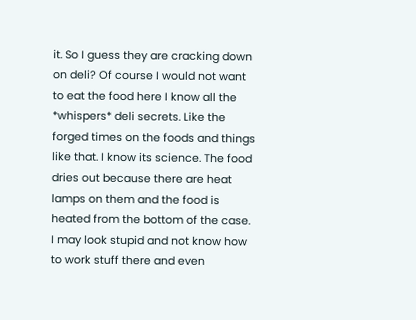it. So I guess they are cracking down on deli? Of course I would not want to eat the food here I know all the *whispers* deli secrets. Like the forged times on the foods and things like that. I know its science. The food dries out because there are heat lamps on them and the food is heated from the bottom of the case. I may look stupid and not know how to work stuff there and even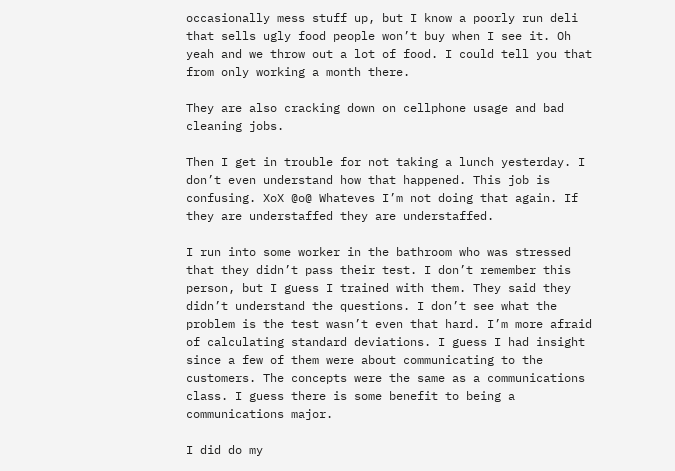occasionally mess stuff up, but I know a poorly run deli that sells ugly food people won’t buy when I see it. Oh yeah and we throw out a lot of food. I could tell you that from only working a month there.

They are also cracking down on cellphone usage and bad cleaning jobs.

Then I get in trouble for not taking a lunch yesterday. I don’t even understand how that happened. This job is confusing. XoX @o@ Whateves I’m not doing that again. If they are understaffed they are understaffed.

I run into some worker in the bathroom who was stressed that they didn’t pass their test. I don’t remember this person, but I guess I trained with them. They said they didn’t understand the questions. I don’t see what the problem is the test wasn’t even that hard. I’m more afraid of calculating standard deviations. I guess I had insight since a few of them were about communicating to the customers. The concepts were the same as a communications class. I guess there is some benefit to being a communications major.

I did do my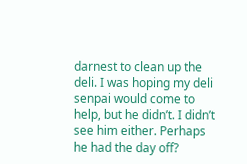darnest to clean up the deli. I was hoping my deli senpai would come to help, but he didn’t. I didn’t see him either. Perhaps he had the day off?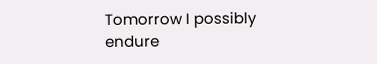Tomorrow I possibly endure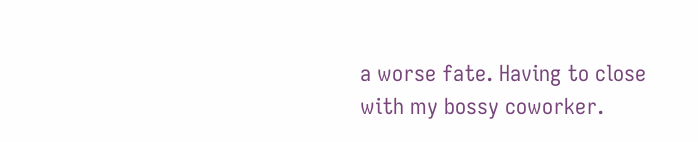a worse fate. Having to close with my bossy coworker.